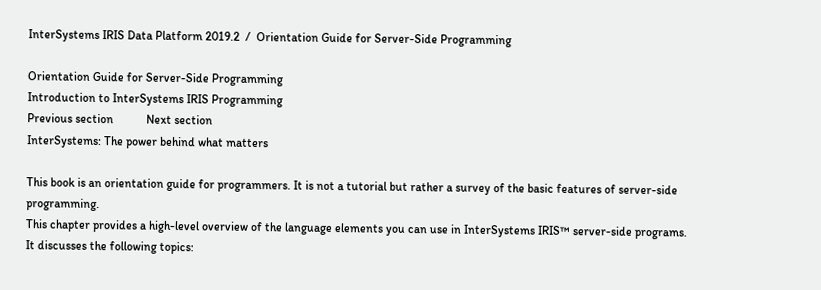InterSystems IRIS Data Platform 2019.2  /  Orientation Guide for Server-Side Programming

Orientation Guide for Server-Side Programming
Introduction to InterSystems IRIS Programming
Previous section           Next section
InterSystems: The power behind what matters

This book is an orientation guide for programmers. It is not a tutorial but rather a survey of the basic features of server-side programming.
This chapter provides a high-level overview of the language elements you can use in InterSystems IRIS™ server-side programs. It discusses the following topics: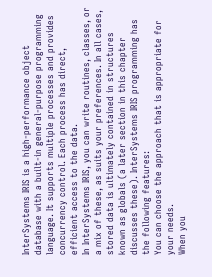InterSystems IRIS is a high-performance object database with a built-in general-purpose programming language. It supports multiple processes and provides concurrency control. Each process has direct, efficient access to the data.
In InterSystems IRIS, you can write routines, classes, or a mix of these, as suits your preferences. In all cases, stored data is ultimately contained in structures known as globals (a later section in this chapter discusses these). InterSystems IRIS programming has the following features:
You can choose the approach that is appropriate for your needs.
When you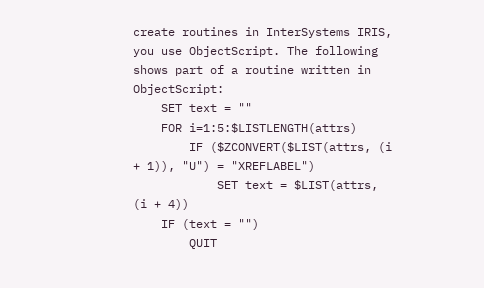create routines in InterSystems IRIS, you use ObjectScript. The following shows part of a routine written in ObjectScript:
    SET text = ""
    FOR i=1:5:$LISTLENGTH(attrs)
        IF ($ZCONVERT($LIST(attrs, (i + 1)), "U") = "XREFLABEL")
            SET text = $LIST(attrs, (i + 4))
    IF (text = "")
        QUIT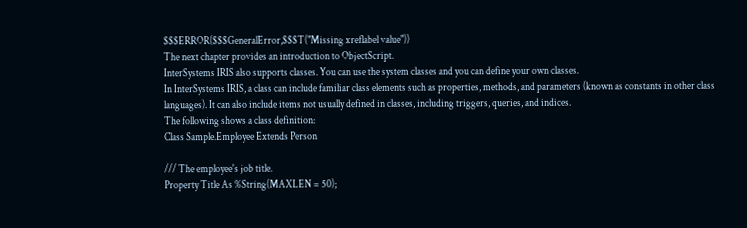$$$ERROR($$$GeneralError,$$$T("Missing xreflabel value"))
The next chapter provides an introduction to ObjectScript.
InterSystems IRIS also supports classes. You can use the system classes and you can define your own classes.
In InterSystems IRIS, a class can include familiar class elements such as properties, methods, and parameters (known as constants in other class languages). It can also include items not usually defined in classes, including triggers, queries, and indices.
The following shows a class definition:
Class Sample.Employee Extends Person

/// The employee's job title.
Property Title As %String(MAXLEN = 50);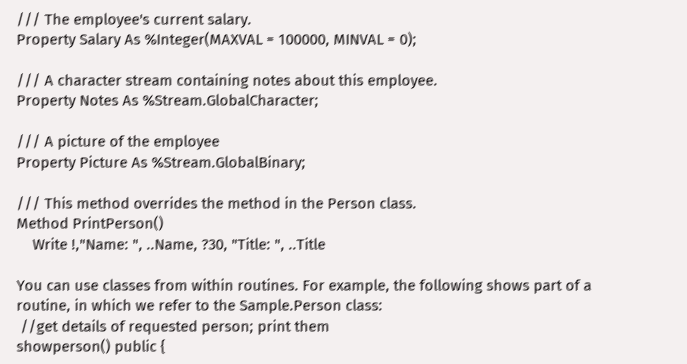/// The employee's current salary.
Property Salary As %Integer(MAXVAL = 100000, MINVAL = 0);

/// A character stream containing notes about this employee.
Property Notes As %Stream.GlobalCharacter;

/// A picture of the employee
Property Picture As %Stream.GlobalBinary;

/// This method overrides the method in the Person class.
Method PrintPerson()
    Write !,"Name: ", ..Name, ?30, "Title: ", ..Title

You can use classes from within routines. For example, the following shows part of a routine, in which we refer to the Sample.Person class:
 //get details of requested person; print them
showperson() public {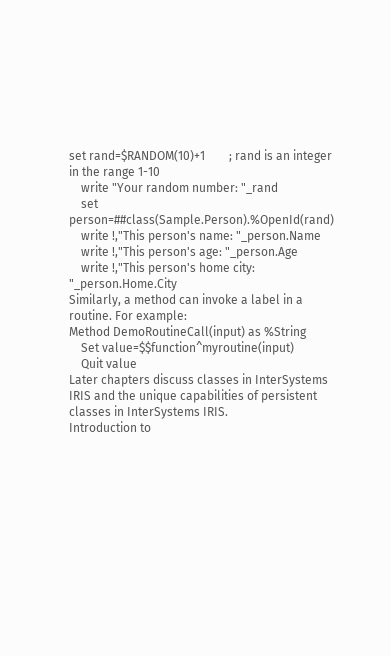set rand=$RANDOM(10)+1        ; rand is an integer in the range 1-10
    write "Your random number: "_rand
    set person=##class(Sample.Person).%OpenId(rand)
    write !,"This person's name: "_person.Name
    write !,"This person's age: "_person.Age
    write !,"This person's home city: "_person.Home.City
Similarly, a method can invoke a label in a routine. For example:
Method DemoRoutineCall(input) as %String
    Set value=$$function^myroutine(input)
    Quit value
Later chapters discuss classes in InterSystems IRIS and the unique capabilities of persistent classes in InterSystems IRIS.
Introduction to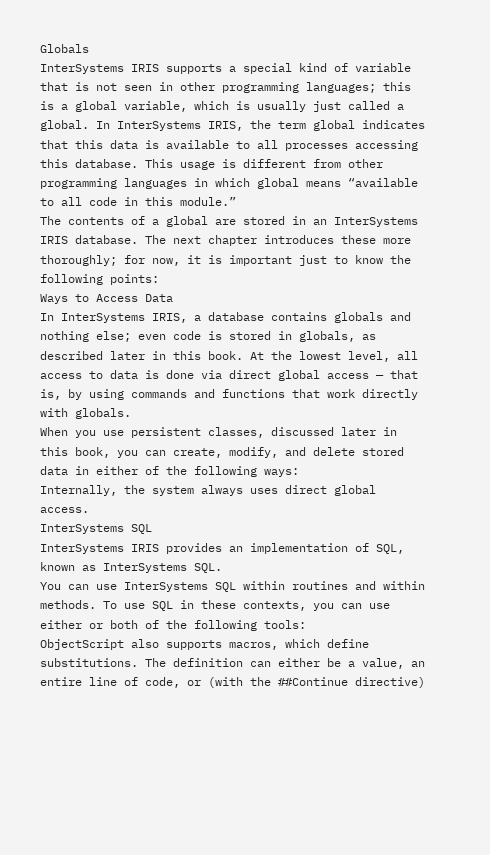Globals
InterSystems IRIS supports a special kind of variable that is not seen in other programming languages; this is a global variable, which is usually just called a global. In InterSystems IRIS, the term global indicates that this data is available to all processes accessing this database. This usage is different from other programming languages in which global means “available to all code in this module.”
The contents of a global are stored in an InterSystems IRIS database. The next chapter introduces these more thoroughly; for now, it is important just to know the following points:
Ways to Access Data
In InterSystems IRIS, a database contains globals and nothing else; even code is stored in globals, as described later in this book. At the lowest level, all access to data is done via direct global access — that is, by using commands and functions that work directly with globals.
When you use persistent classes, discussed later in this book, you can create, modify, and delete stored data in either of the following ways:
Internally, the system always uses direct global access.
InterSystems SQL
InterSystems IRIS provides an implementation of SQL, known as InterSystems SQL.
You can use InterSystems SQL within routines and within methods. To use SQL in these contexts, you can use either or both of the following tools:
ObjectScript also supports macros, which define substitutions. The definition can either be a value, an entire line of code, or (with the ##Continue directive)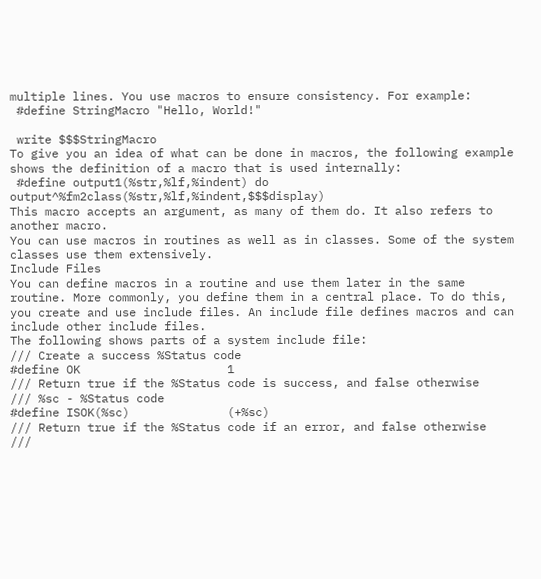multiple lines. You use macros to ensure consistency. For example:
 #define StringMacro "Hello, World!"

 write $$$StringMacro
To give you an idea of what can be done in macros, the following example shows the definition of a macro that is used internally:
 #define output1(%str,%lf,%indent) do output^%fm2class(%str,%lf,%indent,$$$display)
This macro accepts an argument, as many of them do. It also refers to another macro.
You can use macros in routines as well as in classes. Some of the system classes use them extensively.
Include Files
You can define macros in a routine and use them later in the same routine. More commonly, you define them in a central place. To do this, you create and use include files. An include file defines macros and can include other include files.
The following shows parts of a system include file:
/// Create a success %Status code
#define OK                     1
/// Return true if the %Status code is success, and false otherwise
/// %sc - %Status code
#define ISOK(%sc)              (+%sc)
/// Return true if the %Status code if an error, and false otherwise
///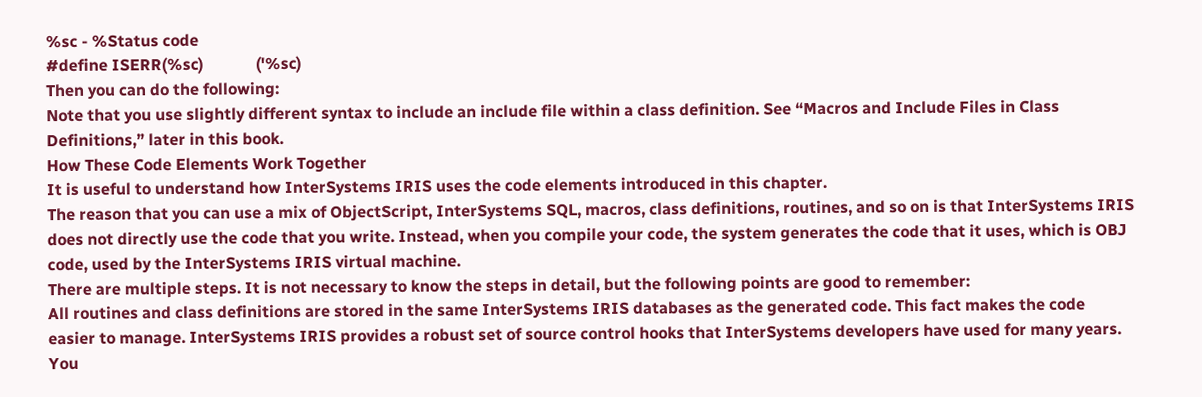%sc - %Status code
#define ISERR(%sc)             ('%sc)
Then you can do the following:
Note that you use slightly different syntax to include an include file within a class definition. See “Macros and Include Files in Class Definitions,” later in this book.
How These Code Elements Work Together
It is useful to understand how InterSystems IRIS uses the code elements introduced in this chapter.
The reason that you can use a mix of ObjectScript, InterSystems SQL, macros, class definitions, routines, and so on is that InterSystems IRIS does not directly use the code that you write. Instead, when you compile your code, the system generates the code that it uses, which is OBJ code, used by the InterSystems IRIS virtual machine.
There are multiple steps. It is not necessary to know the steps in detail, but the following points are good to remember:
All routines and class definitions are stored in the same InterSystems IRIS databases as the generated code. This fact makes the code easier to manage. InterSystems IRIS provides a robust set of source control hooks that InterSystems developers have used for many years. You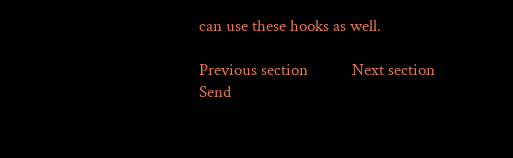can use these hooks as well.

Previous section           Next section
Send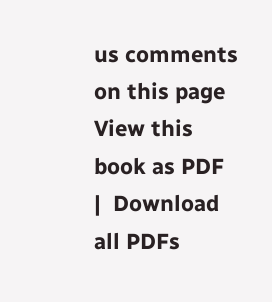us comments on this page
View this book as PDF   |  Download all PDFs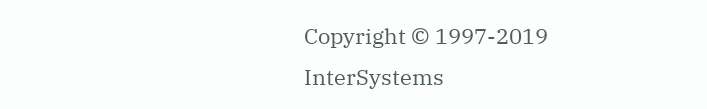Copyright © 1997-2019 InterSystems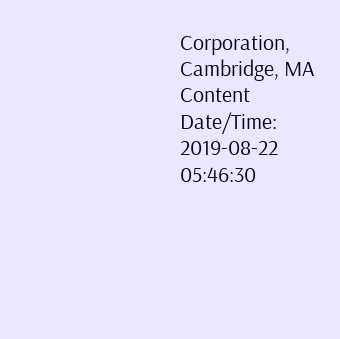Corporation, Cambridge, MA
Content Date/Time: 2019-08-22 05:46:30